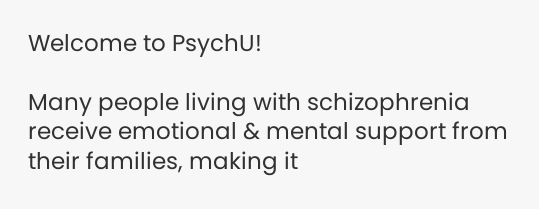Welcome to PsychU!

Many people living with schizophrenia receive emotional & mental support from their families, making it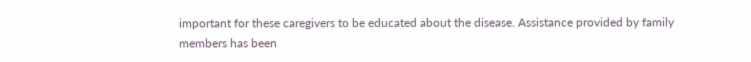important for these caregivers to be educated about the disease. Assistance provided by family members has been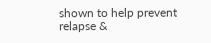shown to help prevent relapse &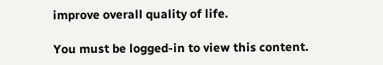improve overall quality of life.

You must be logged-in to view this content.